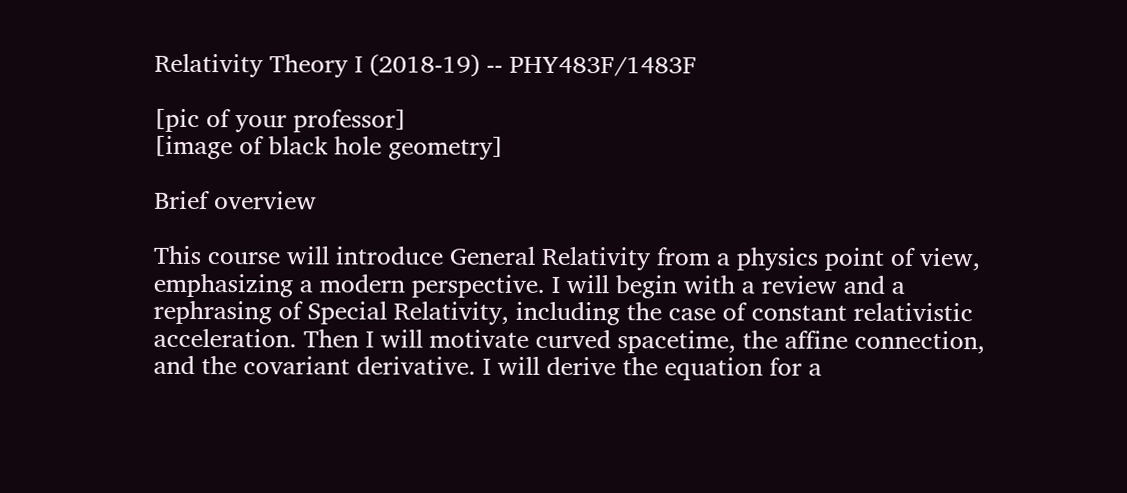Relativity Theory I (2018-19) -- PHY483F/1483F

[pic of your professor]
[image of black hole geometry]

Brief overview

This course will introduce General Relativity from a physics point of view, emphasizing a modern perspective. I will begin with a review and a rephrasing of Special Relativity, including the case of constant relativistic acceleration. Then I will motivate curved spacetime, the affine connection, and the covariant derivative. I will derive the equation for a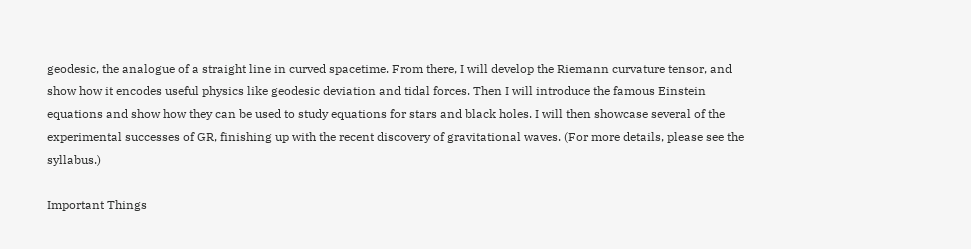geodesic, the analogue of a straight line in curved spacetime. From there, I will develop the Riemann curvature tensor, and show how it encodes useful physics like geodesic deviation and tidal forces. Then I will introduce the famous Einstein equations and show how they can be used to study equations for stars and black holes. I will then showcase several of the experimental successes of GR, finishing up with the recent discovery of gravitational waves. (For more details, please see the syllabus.)

Important Things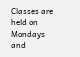Classes are held on Mondays and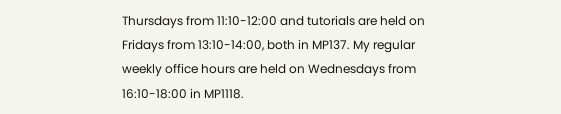Thursdays from 11:10-12:00 and tutorials are held on Fridays from 13:10-14:00, both in MP137. My regular weekly office hours are held on Wednesdays from 16:10-18:00 in MP1118.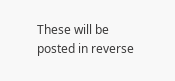These will be posted in reverse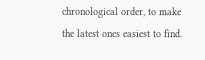chronological order, to make the latest ones easiest to find.